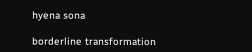hyena sona

borderline transformation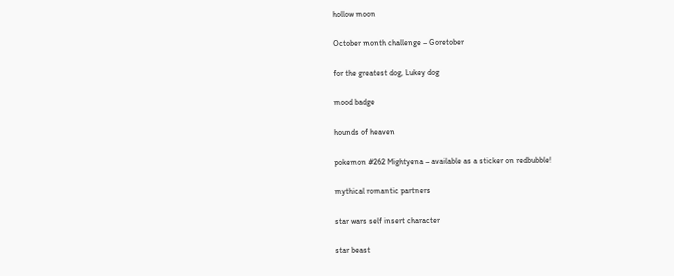hollow moon

October month challenge – Goretober

for the greatest dog, Lukey dog

mood badge

hounds of heaven

pokemon #262 Mightyena – available as a sticker on redbubble!

mythical romantic partners

star wars self insert character

star beast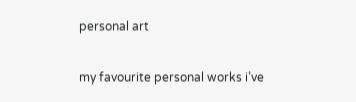personal art

my favourite personal works i’ve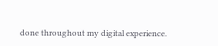done throughout my digital experience.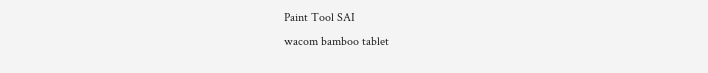Paint Tool SAI
wacom bamboo tablet